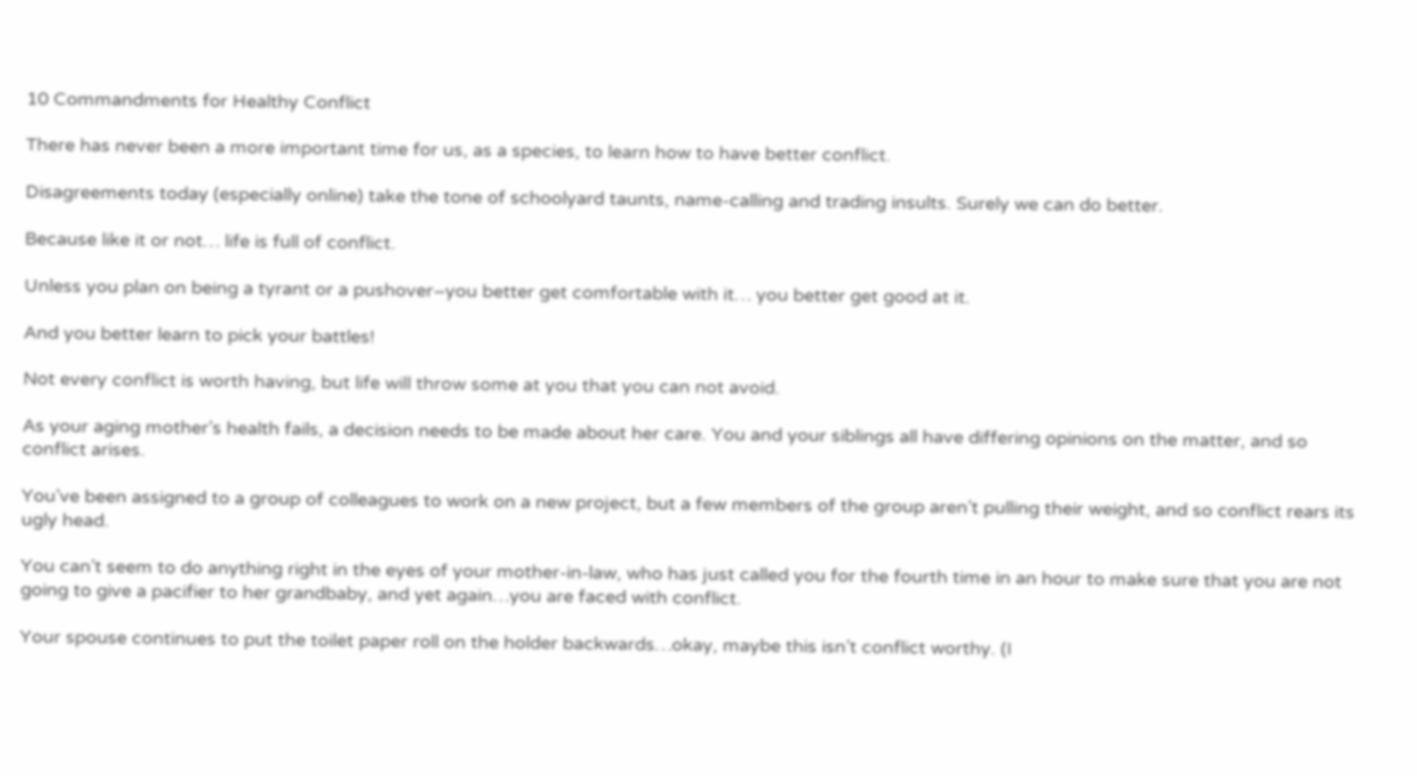10 Commandments for Healthy Conflict

There has never been a more important time for us, as a species, to learn how to have better conflict.

Disagreements today (especially online) take the tone of schoolyard taunts, name-calling and trading insults. Surely we can do better.

Because like it or not… life is full of conflict.

Unless you plan on being a tyrant or a pushover–you better get comfortable with it… you better get good at it.

And you better learn to pick your battles!

Not every conflict is worth having, but life will throw some at you that you can not avoid.

As your aging mother’s health fails, a decision needs to be made about her care. You and your siblings all have differing opinions on the matter, and so conflict arises.

You’ve been assigned to a group of colleagues to work on a new project, but a few members of the group aren’t pulling their weight, and so conflict rears its ugly head.

You can’t seem to do anything right in the eyes of your mother-in-law, who has just called you for the fourth time in an hour to make sure that you are not going to give a pacifier to her grandbaby, and yet again…you are faced with conflict.

Your spouse continues to put the toilet paper roll on the holder backwards…okay, maybe this isn’t conflict worthy. (I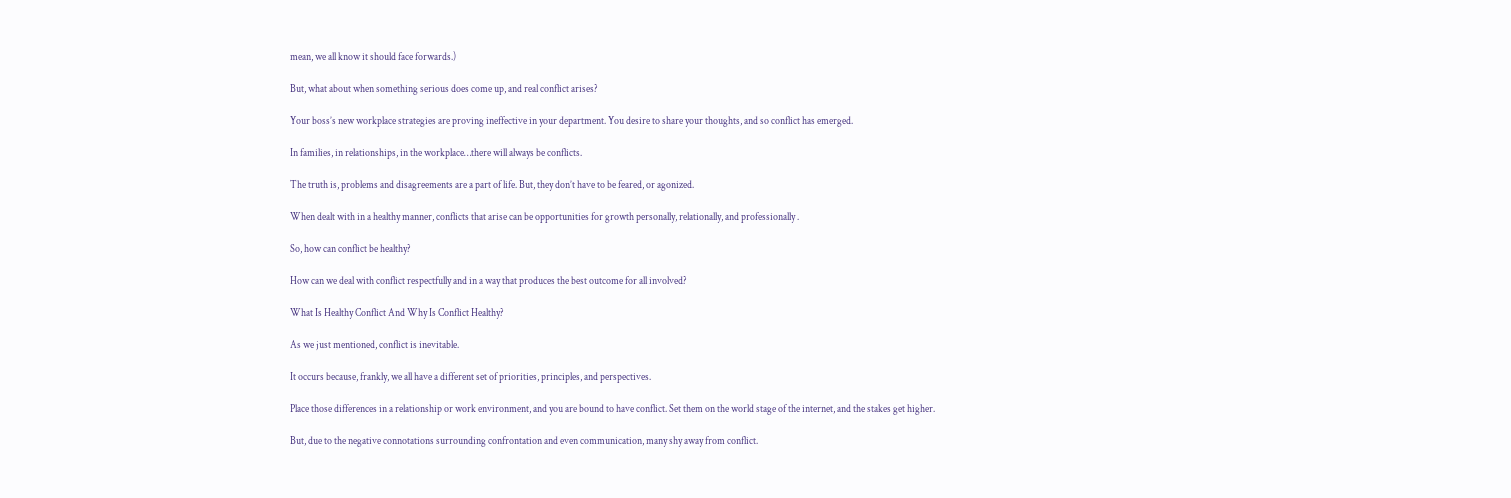mean, we all know it should face forwards.)

But, what about when something serious does come up, and real conflict arises?

Your boss’s new workplace strategies are proving ineffective in your department. You desire to share your thoughts, and so conflict has emerged.

In families, in relationships, in the workplace…there will always be conflicts.

The truth is, problems and disagreements are a part of life. But, they don’t have to be feared, or agonized.

When dealt with in a healthy manner, conflicts that arise can be opportunities for growth personally, relationally, and professionally .

So, how can conflict be healthy?

How can we deal with conflict respectfully and in a way that produces the best outcome for all involved?

What Is Healthy Conflict And Why Is Conflict Healthy?

As we just mentioned, conflict is inevitable.

It occurs because, frankly, we all have a different set of priorities, principles, and perspectives.

Place those differences in a relationship or work environment, and you are bound to have conflict. Set them on the world stage of the internet, and the stakes get higher.

But, due to the negative connotations surrounding confrontation and even communication, many shy away from conflict.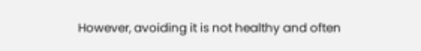However, avoiding it is not healthy and often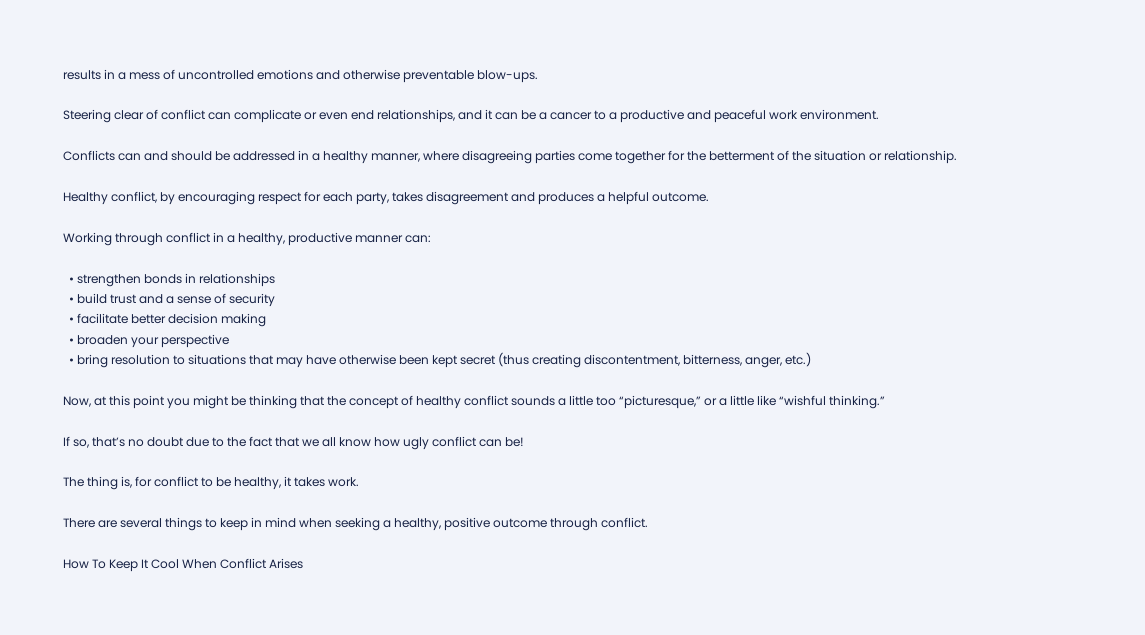results in a mess of uncontrolled emotions and otherwise preventable blow-ups.

Steering clear of conflict can complicate or even end relationships, and it can be a cancer to a productive and peaceful work environment.

Conflicts can and should be addressed in a healthy manner, where disagreeing parties come together for the betterment of the situation or relationship.

Healthy conflict, by encouraging respect for each party, takes disagreement and produces a helpful outcome.

Working through conflict in a healthy, productive manner can:

  • strengthen bonds in relationships
  • build trust and a sense of security
  • facilitate better decision making
  • broaden your perspective
  • bring resolution to situations that may have otherwise been kept secret (thus creating discontentment, bitterness, anger, etc.)

Now, at this point you might be thinking that the concept of healthy conflict sounds a little too “picturesque,” or a little like “wishful thinking.”

If so, that’s no doubt due to the fact that we all know how ugly conflict can be!

The thing is, for conflict to be healthy, it takes work.

There are several things to keep in mind when seeking a healthy, positive outcome through conflict.

How To Keep It Cool When Conflict Arises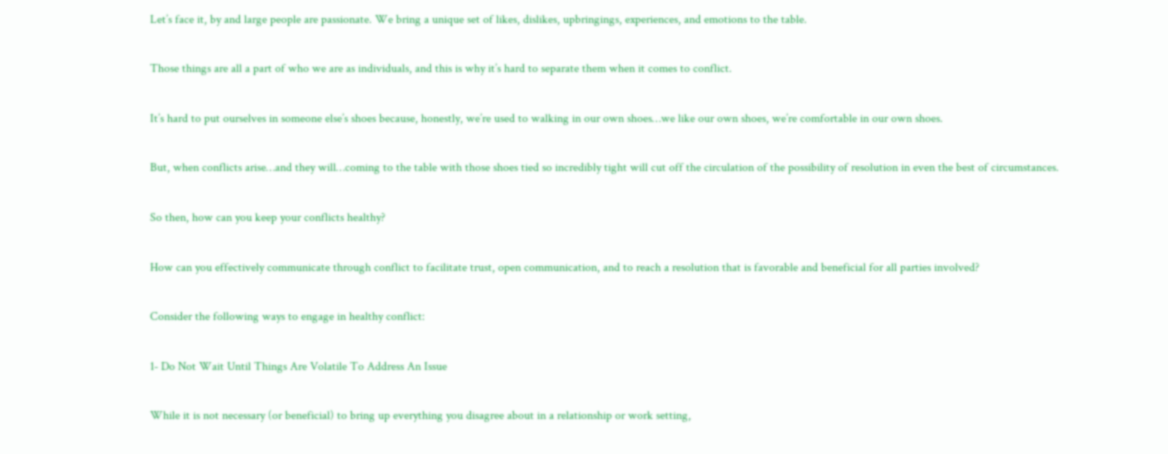Let’s face it, by and large people are passionate. We bring a unique set of likes, dislikes, upbringings, experiences, and emotions to the table.

Those things are all a part of who we are as individuals, and this is why it’s hard to separate them when it comes to conflict.

It’s hard to put ourselves in someone else’s shoes because, honestly, we’re used to walking in our own shoes…we like our own shoes, we’re comfortable in our own shoes.

But, when conflicts arise…and they will…coming to the table with those shoes tied so incredibly tight will cut off the circulation of the possibility of resolution in even the best of circumstances.

So then, how can you keep your conflicts healthy?

How can you effectively communicate through conflict to facilitate trust, open communication, and to reach a resolution that is favorable and beneficial for all parties involved?

Consider the following ways to engage in healthy conflict:

1- Do Not Wait Until Things Are Volatile To Address An Issue

While it is not necessary (or beneficial) to bring up everything you disagree about in a relationship or work setting,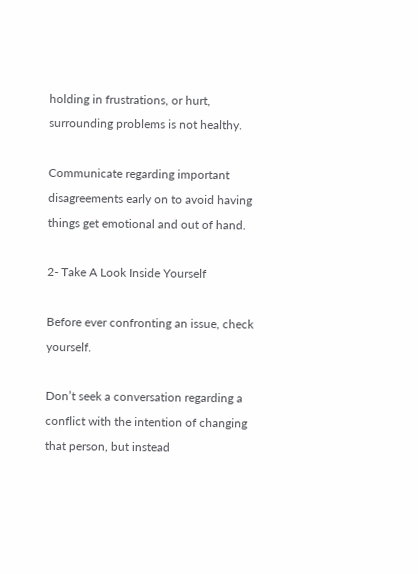holding in frustrations, or hurt, surrounding problems is not healthy.

Communicate regarding important disagreements early on to avoid having things get emotional and out of hand.

2- Take A Look Inside Yourself

Before ever confronting an issue, check yourself.

Don’t seek a conversation regarding a conflict with the intention of changing that person, but instead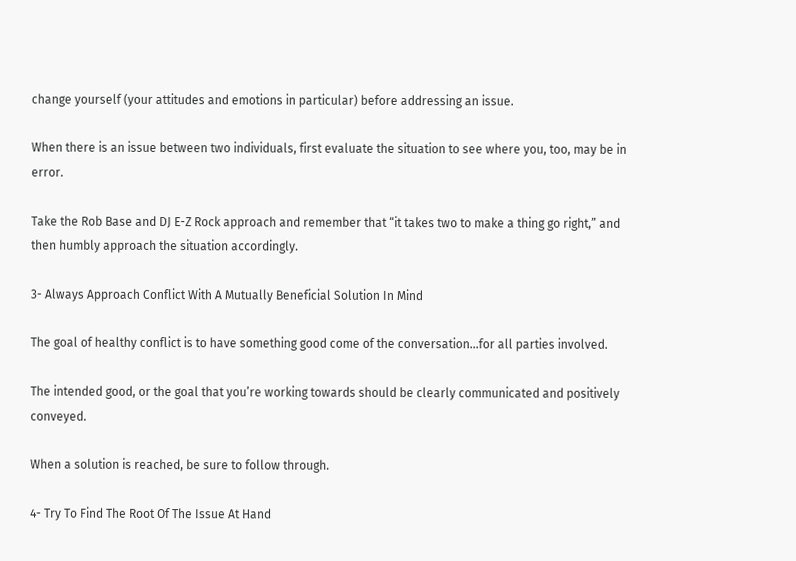change yourself (your attitudes and emotions in particular) before addressing an issue.

When there is an issue between two individuals, first evaluate the situation to see where you, too, may be in error.

Take the Rob Base and DJ E-Z Rock approach and remember that “it takes two to make a thing go right,” and then humbly approach the situation accordingly.

3- Always Approach Conflict With A Mutually Beneficial Solution In Mind

The goal of healthy conflict is to have something good come of the conversation…for all parties involved.

The intended good, or the goal that you’re working towards should be clearly communicated and positively conveyed.

When a solution is reached, be sure to follow through.

4- Try To Find The Root Of The Issue At Hand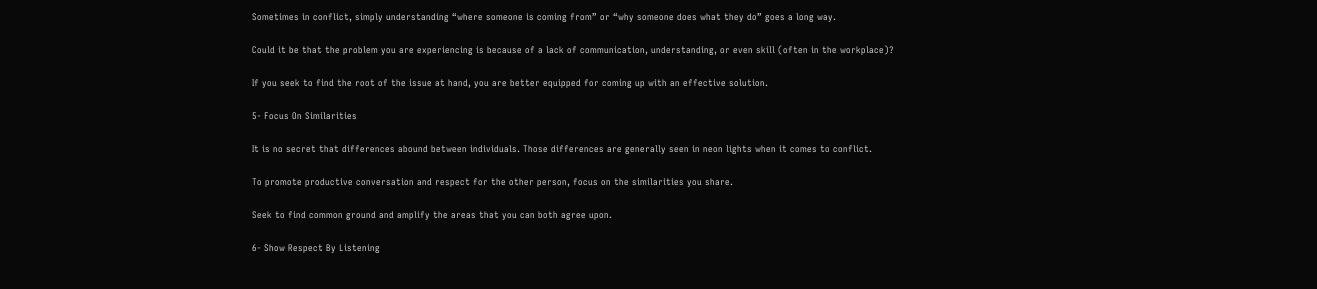Sometimes in conflict, simply understanding “where someone is coming from” or “why someone does what they do” goes a long way.

Could it be that the problem you are experiencing is because of a lack of communication, understanding, or even skill (often in the workplace)?

If you seek to find the root of the issue at hand, you are better equipped for coming up with an effective solution.

5- Focus On Similarities

It is no secret that differences abound between individuals. Those differences are generally seen in neon lights when it comes to conflict.

To promote productive conversation and respect for the other person, focus on the similarities you share.

Seek to find common ground and amplify the areas that you can both agree upon.

6- Show Respect By Listening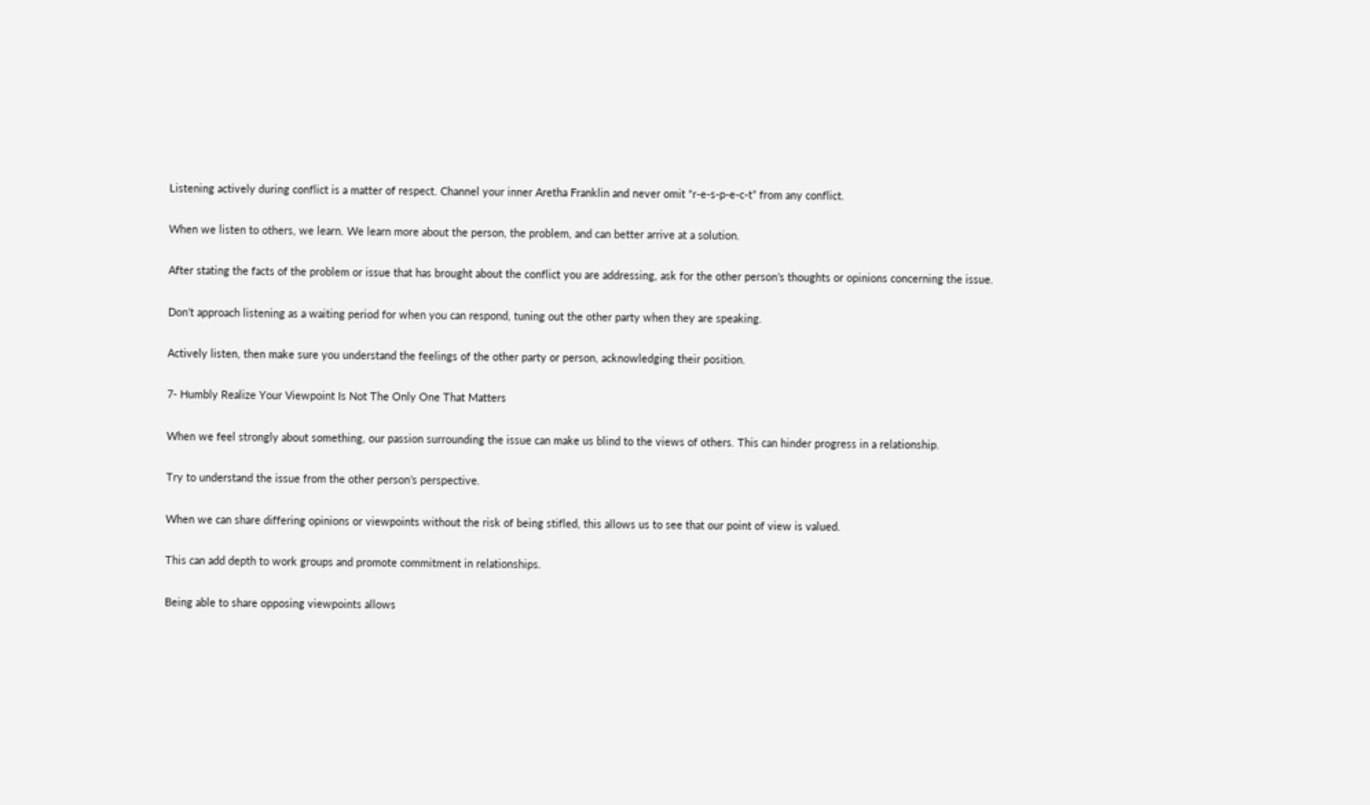Listening actively during conflict is a matter of respect. Channel your inner Aretha Franklin and never omit “r-e-s-p-e-c-t” from any conflict.

When we listen to others, we learn. We learn more about the person, the problem, and can better arrive at a solution.

After stating the facts of the problem or issue that has brought about the conflict you are addressing, ask for the other person’s thoughts or opinions concerning the issue.

Don’t approach listening as a waiting period for when you can respond, tuning out the other party when they are speaking.

Actively listen, then make sure you understand the feelings of the other party or person, acknowledging their position.

7- Humbly Realize Your Viewpoint Is Not The Only One That Matters

When we feel strongly about something, our passion surrounding the issue can make us blind to the views of others. This can hinder progress in a relationship.

Try to understand the issue from the other person’s perspective.

When we can share differing opinions or viewpoints without the risk of being stifled, this allows us to see that our point of view is valued.

This can add depth to work groups and promote commitment in relationships.

Being able to share opposing viewpoints allows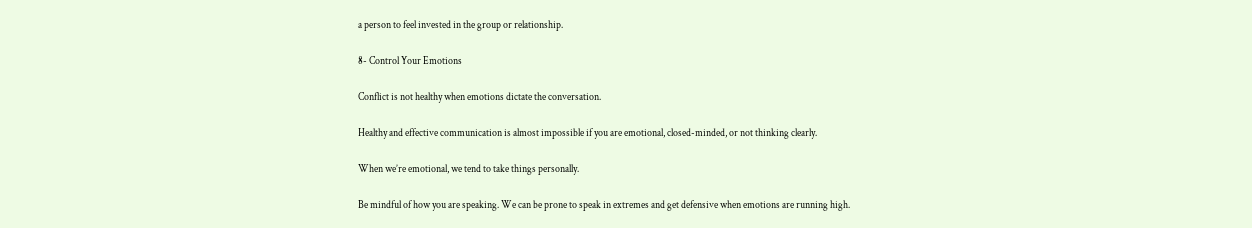a person to feel invested in the group or relationship.

8- Control Your Emotions

Conflict is not healthy when emotions dictate the conversation.

Healthy and effective communication is almost impossible if you are emotional, closed-minded, or not thinking clearly.

When we’re emotional, we tend to take things personally.

Be mindful of how you are speaking. We can be prone to speak in extremes and get defensive when emotions are running high.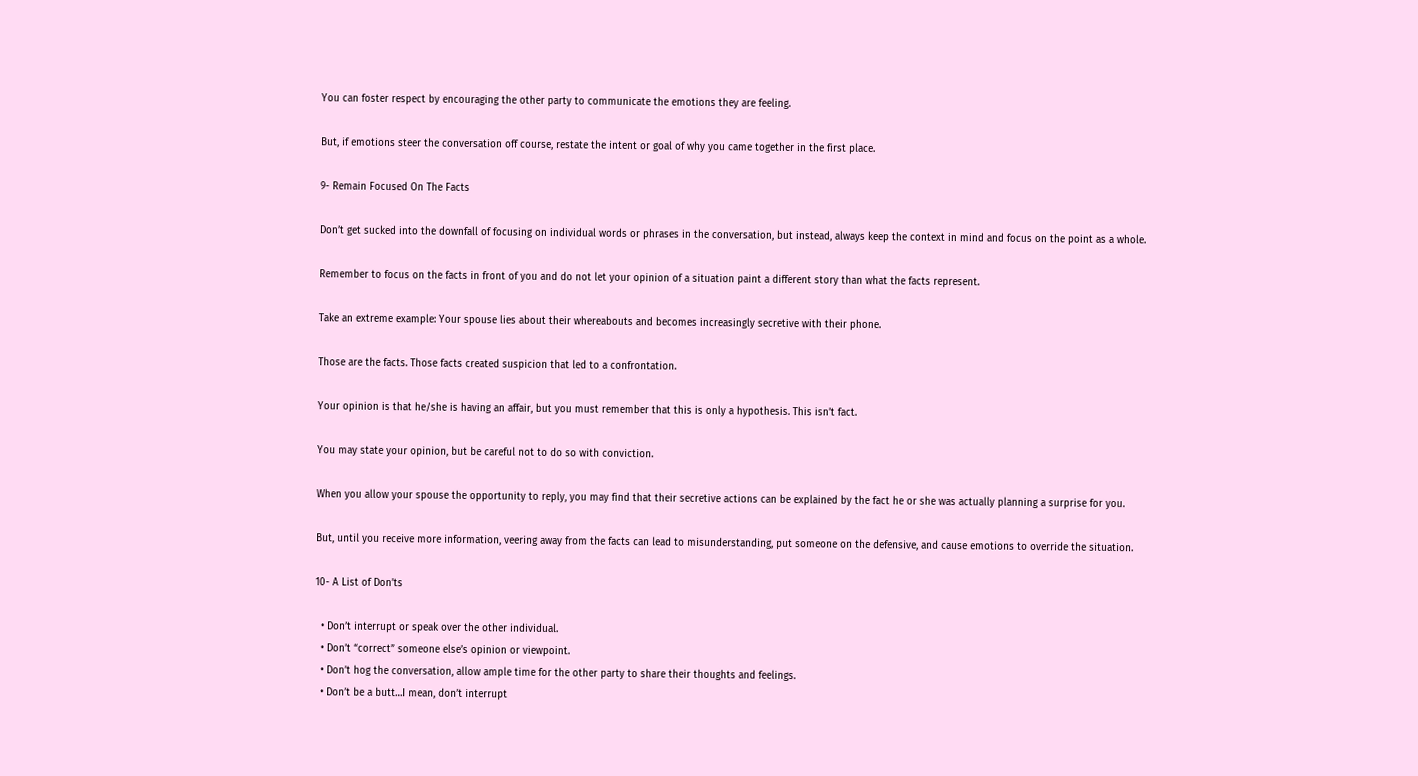You can foster respect by encouraging the other party to communicate the emotions they are feeling.

But, if emotions steer the conversation off course, restate the intent or goal of why you came together in the first place.

9- Remain Focused On The Facts

Don’t get sucked into the downfall of focusing on individual words or phrases in the conversation, but instead, always keep the context in mind and focus on the point as a whole.

Remember to focus on the facts in front of you and do not let your opinion of a situation paint a different story than what the facts represent.

Take an extreme example: Your spouse lies about their whereabouts and becomes increasingly secretive with their phone.

Those are the facts. Those facts created suspicion that led to a confrontation.

Your opinion is that he/she is having an affair, but you must remember that this is only a hypothesis. This isn’t fact.

You may state your opinion, but be careful not to do so with conviction.

When you allow your spouse the opportunity to reply, you may find that their secretive actions can be explained by the fact he or she was actually planning a surprise for you.

But, until you receive more information, veering away from the facts can lead to misunderstanding, put someone on the defensive, and cause emotions to override the situation.

10- A List of Don’ts

  • Don’t interrupt or speak over the other individual.
  • Don’t “correct” someone else’s opinion or viewpoint.
  • Don’t hog the conversation, allow ample time for the other party to share their thoughts and feelings.
  • Don’t be a butt…I mean, don’t interrupt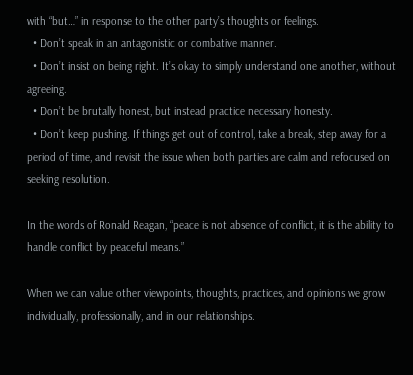with “but…” in response to the other party’s thoughts or feelings.
  • Don’t speak in an antagonistic or combative manner.
  • Don’t insist on being right. It’s okay to simply understand one another, without agreeing.
  • Don’t be brutally honest, but instead practice necessary honesty.
  • Don’t keep pushing. If things get out of control, take a break, step away for a period of time, and revisit the issue when both parties are calm and refocused on seeking resolution.

In the words of Ronald Reagan, “peace is not absence of conflict, it is the ability to handle conflict by peaceful means.”

When we can value other viewpoints, thoughts, practices, and opinions we grow individually, professionally, and in our relationships.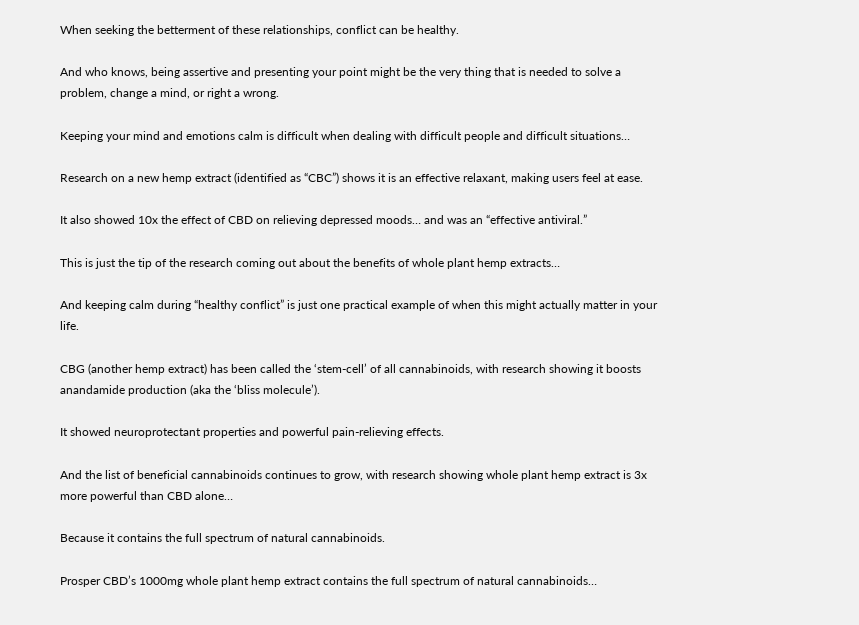When seeking the betterment of these relationships, conflict can be healthy.

And who knows, being assertive and presenting your point might be the very thing that is needed to solve a problem, change a mind, or right a wrong.

Keeping your mind and emotions calm is difficult when dealing with difficult people and difficult situations…

Research on a new hemp extract (identified as “CBC”) shows it is an effective relaxant, making users feel at ease.

It also showed 10x the effect of CBD on relieving depressed moods… and was an “effective antiviral.”

This is just the tip of the research coming out about the benefits of whole plant hemp extracts…

And keeping calm during “healthy conflict” is just one practical example of when this might actually matter in your life.

CBG (another hemp extract) has been called the ‘stem-cell’ of all cannabinoids, with research showing it boosts anandamide production (aka the ‘bliss molecule’).

It showed neuroprotectant properties and powerful pain-relieving effects.

And the list of beneficial cannabinoids continues to grow, with research showing whole plant hemp extract is 3x more powerful than CBD alone…

Because it contains the full spectrum of natural cannabinoids.

Prosper CBD’s 1000mg whole plant hemp extract contains the full spectrum of natural cannabinoids…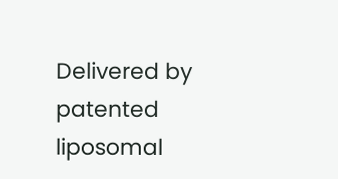Delivered by patented liposomal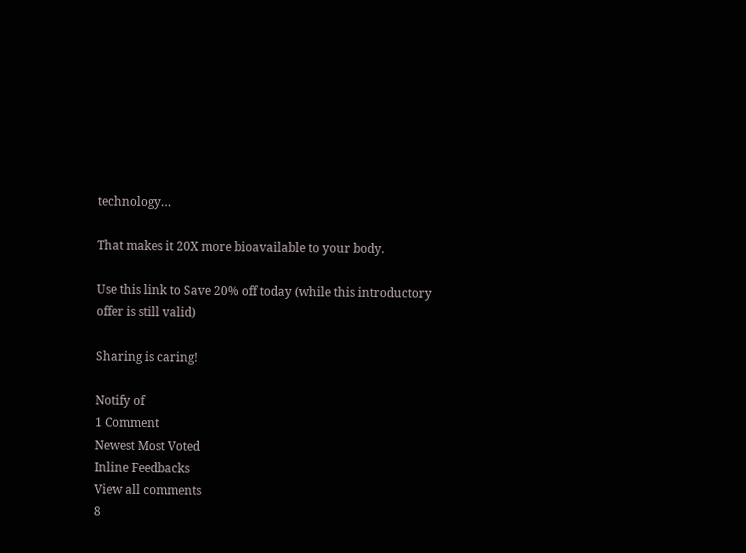technology…

That makes it 20X more bioavailable to your body.

Use this link to Save 20% off today (while this introductory offer is still valid)

Sharing is caring!

Notify of
1 Comment
Newest Most Voted
Inline Feedbacks
View all comments
8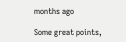months ago

Some great points,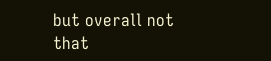but overall not that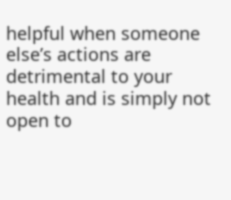helpful when someone else’s actions are detrimental to your health and is simply not open to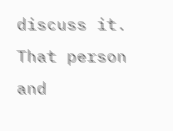discuss it. That person and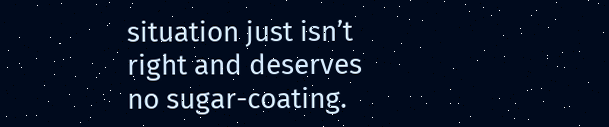situation just isn’t right and deserves no sugar-coating.